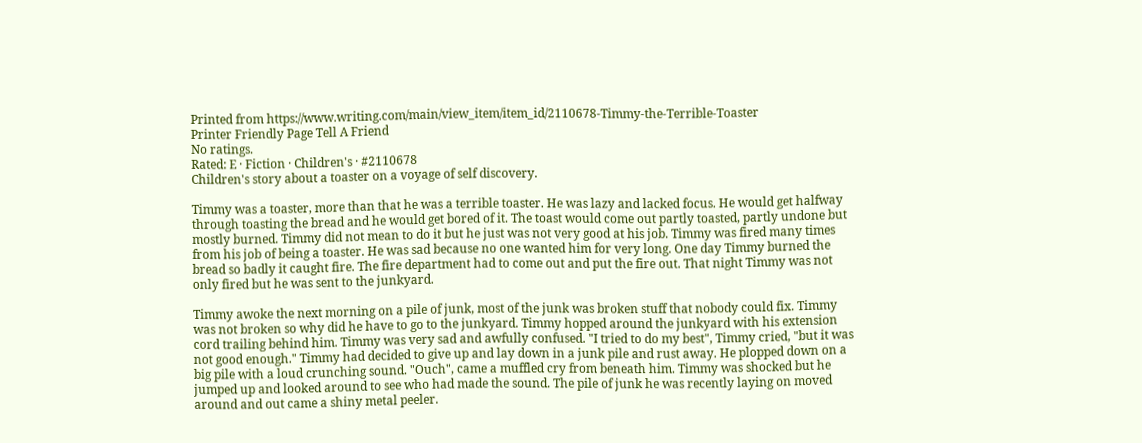Printed from https://www.writing.com/main/view_item/item_id/2110678-Timmy-the-Terrible-Toaster
Printer Friendly Page Tell A Friend
No ratings.
Rated: E · Fiction · Children's · #2110678
Children's story about a toaster on a voyage of self discovery.

Timmy was a toaster, more than that he was a terrible toaster. He was lazy and lacked focus. He would get halfway through toasting the bread and he would get bored of it. The toast would come out partly toasted, partly undone but mostly burned. Timmy did not mean to do it but he just was not very good at his job. Timmy was fired many times from his job of being a toaster. He was sad because no one wanted him for very long. One day Timmy burned the bread so badly it caught fire. The fire department had to come out and put the fire out. That night Timmy was not only fired but he was sent to the junkyard.

Timmy awoke the next morning on a pile of junk, most of the junk was broken stuff that nobody could fix. Timmy was not broken so why did he have to go to the junkyard. Timmy hopped around the junkyard with his extension cord trailing behind him. Timmy was very sad and awfully confused. "I tried to do my best", Timmy cried, "but it was not good enough." Timmy had decided to give up and lay down in a junk pile and rust away. He plopped down on a big pile with a loud crunching sound. "Ouch", came a muffled cry from beneath him. Timmy was shocked but he jumped up and looked around to see who had made the sound. The pile of junk he was recently laying on moved around and out came a shiny metal peeler.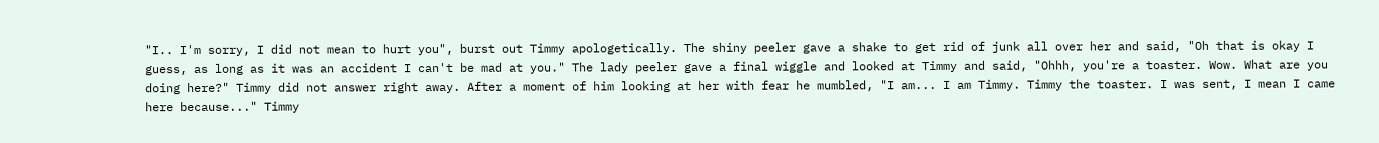"I.. I'm sorry, I did not mean to hurt you", burst out Timmy apologetically. The shiny peeler gave a shake to get rid of junk all over her and said, "Oh that is okay I guess, as long as it was an accident I can't be mad at you." The lady peeler gave a final wiggle and looked at Timmy and said, "Ohhh, you're a toaster. Wow. What are you doing here?" Timmy did not answer right away. After a moment of him looking at her with fear he mumbled, "I am... I am Timmy. Timmy the toaster. I was sent, I mean I came here because..." Timmy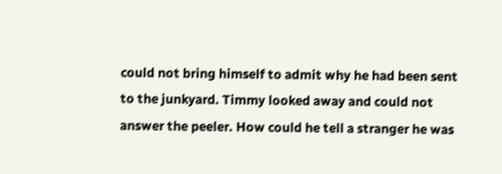could not bring himself to admit why he had been sent to the junkyard. Timmy looked away and could not answer the peeler. How could he tell a stranger he was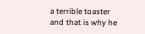a terrible toaster and that is why he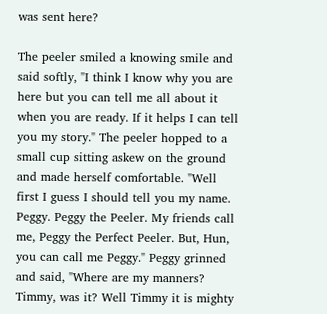was sent here?

The peeler smiled a knowing smile and said softly, "I think I know why you are here but you can tell me all about it when you are ready. If it helps I can tell you my story." The peeler hopped to a small cup sitting askew on the ground and made herself comfortable. "Well first I guess I should tell you my name. Peggy. Peggy the Peeler. My friends call me, Peggy the Perfect Peeler. But, Hun, you can call me Peggy." Peggy grinned and said, "Where are my manners? Timmy, was it? Well Timmy it is mighty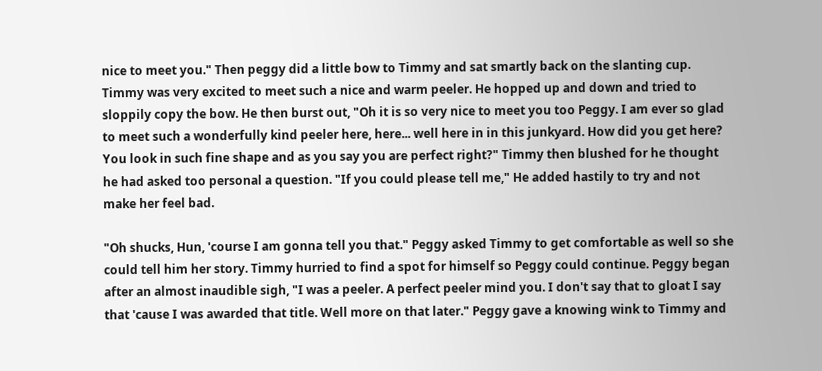nice to meet you." Then peggy did a little bow to Timmy and sat smartly back on the slanting cup. Timmy was very excited to meet such a nice and warm peeler. He hopped up and down and tried to sloppily copy the bow. He then burst out, "Oh it is so very nice to meet you too Peggy. I am ever so glad to meet such a wonderfully kind peeler here, here... well here in in this junkyard. How did you get here? You look in such fine shape and as you say you are perfect right?" Timmy then blushed for he thought he had asked too personal a question. "If you could please tell me," He added hastily to try and not make her feel bad.

"Oh shucks, Hun, 'course I am gonna tell you that." Peggy asked Timmy to get comfortable as well so she could tell him her story. Timmy hurried to find a spot for himself so Peggy could continue. Peggy began after an almost inaudible sigh, "I was a peeler. A perfect peeler mind you. I don't say that to gloat I say that 'cause I was awarded that title. Well more on that later." Peggy gave a knowing wink to Timmy and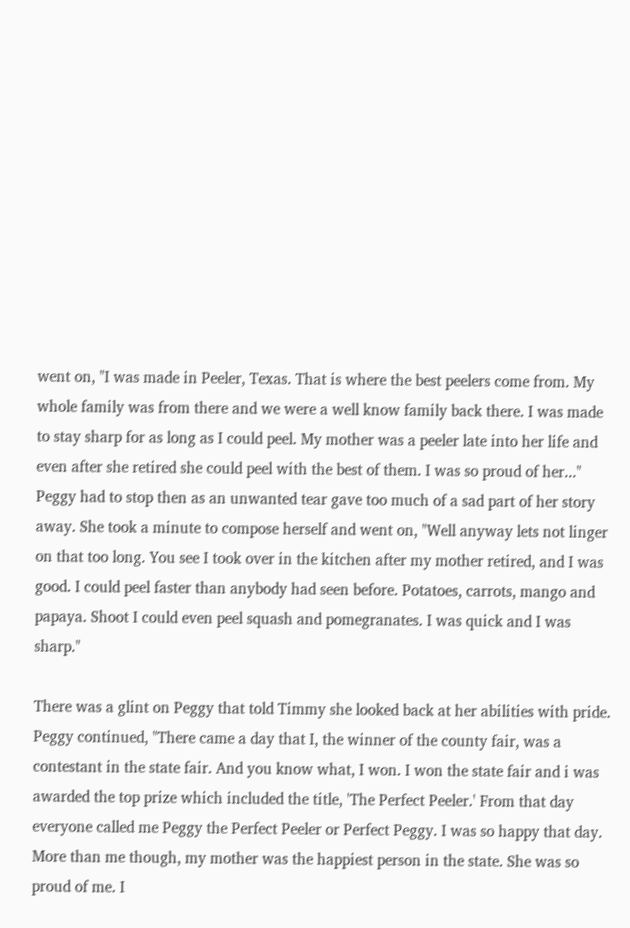went on, "I was made in Peeler, Texas. That is where the best peelers come from. My whole family was from there and we were a well know family back there. I was made to stay sharp for as long as I could peel. My mother was a peeler late into her life and even after she retired she could peel with the best of them. I was so proud of her..." Peggy had to stop then as an unwanted tear gave too much of a sad part of her story away. She took a minute to compose herself and went on, "Well anyway lets not linger on that too long. You see I took over in the kitchen after my mother retired, and I was good. I could peel faster than anybody had seen before. Potatoes, carrots, mango and papaya. Shoot I could even peel squash and pomegranates. I was quick and I was sharp."

There was a glint on Peggy that told Timmy she looked back at her abilities with pride. Peggy continued, "There came a day that I, the winner of the county fair, was a contestant in the state fair. And you know what, I won. I won the state fair and i was awarded the top prize which included the title, 'The Perfect Peeler.' From that day everyone called me Peggy the Perfect Peeler or Perfect Peggy. I was so happy that day. More than me though, my mother was the happiest person in the state. She was so proud of me. I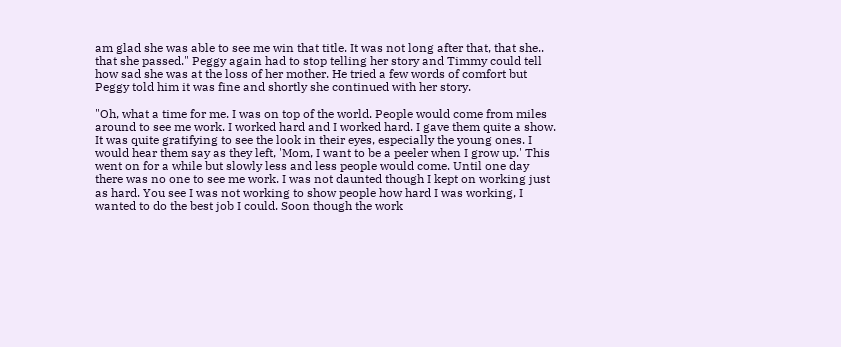am glad she was able to see me win that title. It was not long after that, that she.. that she passed." Peggy again had to stop telling her story and Timmy could tell how sad she was at the loss of her mother. He tried a few words of comfort but Peggy told him it was fine and shortly she continued with her story.

"Oh, what a time for me. I was on top of the world. People would come from miles around to see me work. I worked hard and I worked hard. I gave them quite a show. It was quite gratifying to see the look in their eyes, especially the young ones. I would hear them say as they left, 'Mom, I want to be a peeler when I grow up.' This went on for a while but slowly less and less people would come. Until one day there was no one to see me work. I was not daunted though I kept on working just as hard. You see I was not working to show people how hard I was working, I wanted to do the best job I could. Soon though the work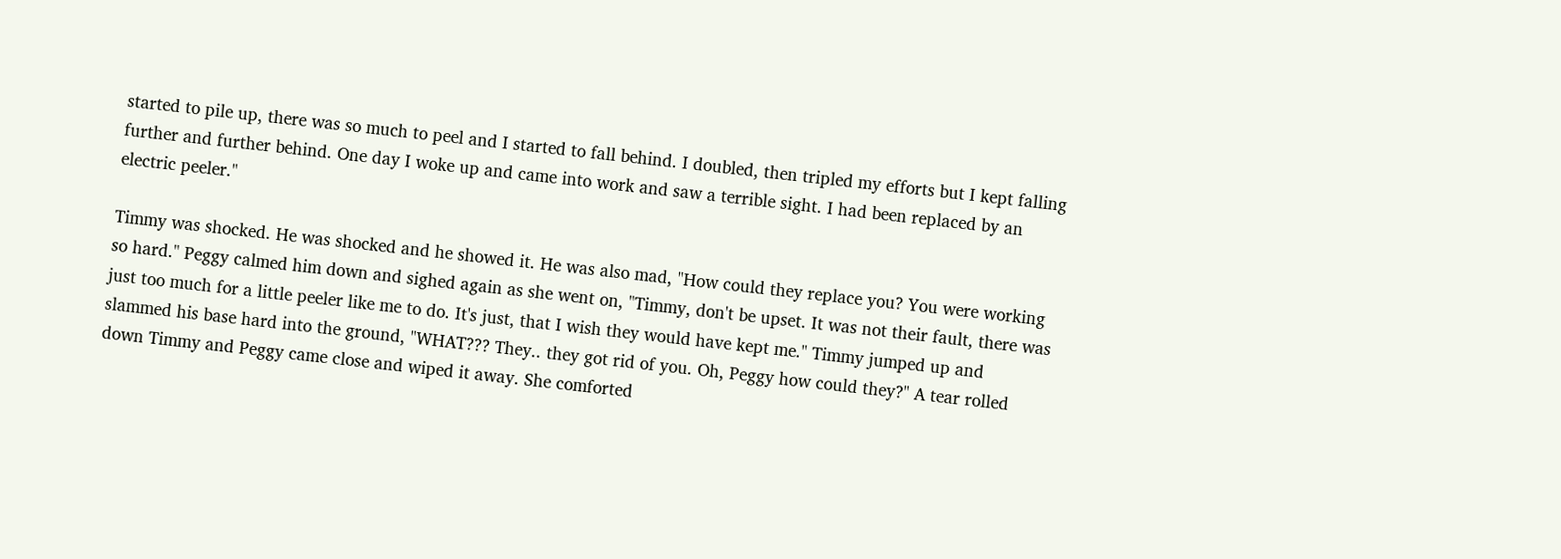started to pile up, there was so much to peel and I started to fall behind. I doubled, then tripled my efforts but I kept falling further and further behind. One day I woke up and came into work and saw a terrible sight. I had been replaced by an electric peeler."

Timmy was shocked. He was shocked and he showed it. He was also mad, "How could they replace you? You were working so hard." Peggy calmed him down and sighed again as she went on, "Timmy, don't be upset. It was not their fault, there was just too much for a little peeler like me to do. It's just, that I wish they would have kept me." Timmy jumped up and slammed his base hard into the ground, "WHAT??? They.. they got rid of you. Oh, Peggy how could they?" A tear rolled down Timmy and Peggy came close and wiped it away. She comforted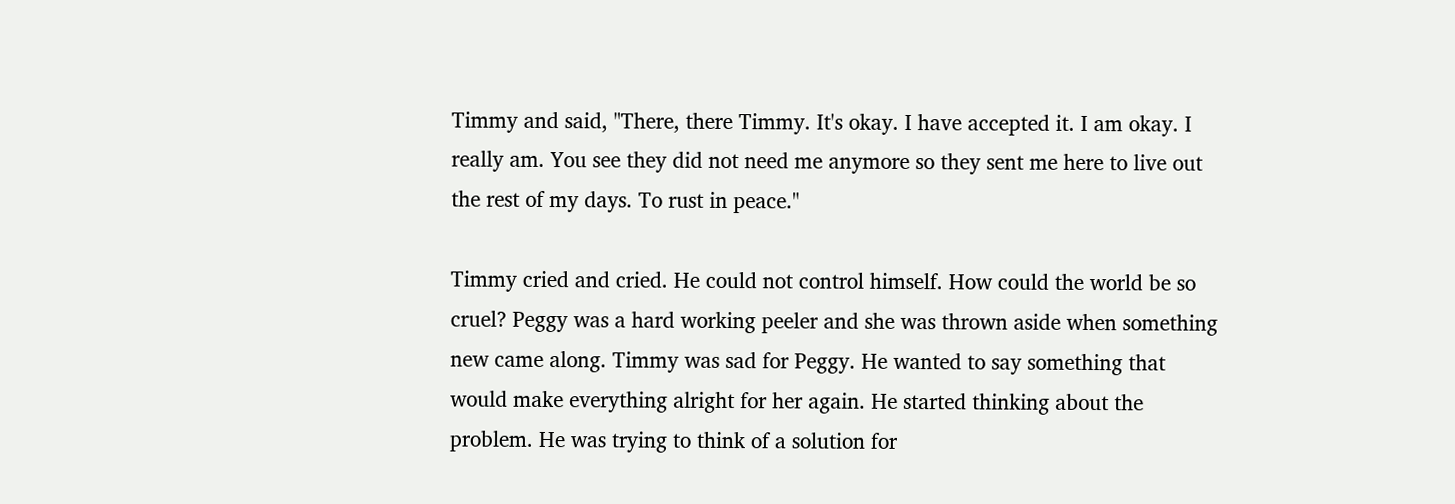Timmy and said, "There, there Timmy. It's okay. I have accepted it. I am okay. I really am. You see they did not need me anymore so they sent me here to live out the rest of my days. To rust in peace."

Timmy cried and cried. He could not control himself. How could the world be so cruel? Peggy was a hard working peeler and she was thrown aside when something new came along. Timmy was sad for Peggy. He wanted to say something that would make everything alright for her again. He started thinking about the problem. He was trying to think of a solution for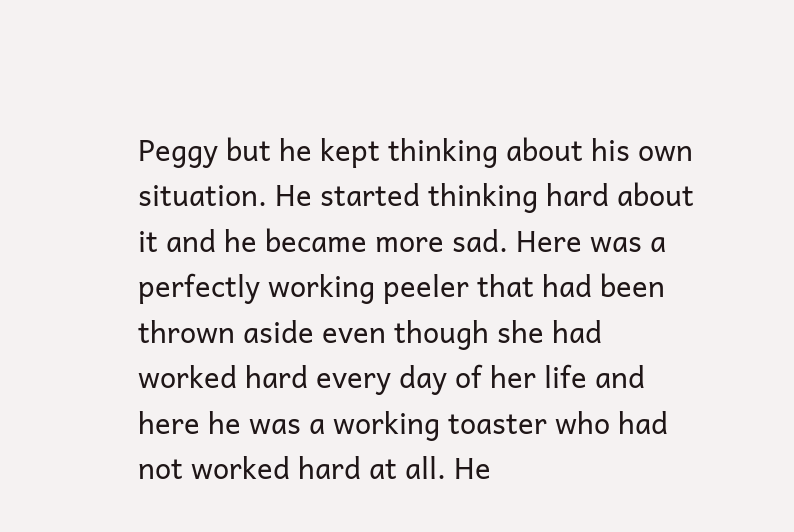Peggy but he kept thinking about his own situation. He started thinking hard about it and he became more sad. Here was a perfectly working peeler that had been thrown aside even though she had worked hard every day of her life and here he was a working toaster who had not worked hard at all. He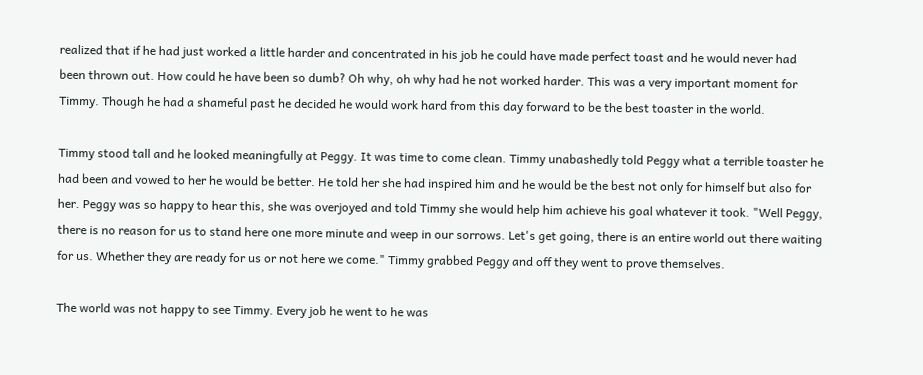realized that if he had just worked a little harder and concentrated in his job he could have made perfect toast and he would never had been thrown out. How could he have been so dumb? Oh why, oh why had he not worked harder. This was a very important moment for Timmy. Though he had a shameful past he decided he would work hard from this day forward to be the best toaster in the world.

Timmy stood tall and he looked meaningfully at Peggy. It was time to come clean. Timmy unabashedly told Peggy what a terrible toaster he had been and vowed to her he would be better. He told her she had inspired him and he would be the best not only for himself but also for her. Peggy was so happy to hear this, she was overjoyed and told Timmy she would help him achieve his goal whatever it took. "Well Peggy, there is no reason for us to stand here one more minute and weep in our sorrows. Let's get going, there is an entire world out there waiting for us. Whether they are ready for us or not here we come." Timmy grabbed Peggy and off they went to prove themselves.

The world was not happy to see Timmy. Every job he went to he was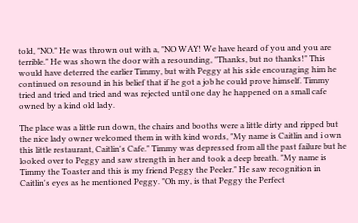told, "NO." He was thrown out with a, "NO WAY! We have heard of you and you are terrible." He was shown the door with a resounding, "Thanks, but no thanks!" This would have deterred the earlier Timmy, but with Peggy at his side encouraging him he continued on resound in his belief that if he got a job he could prove himself. Timmy tried and tried and tried and was rejected until one day he happened on a small cafe owned by a kind old lady.

The place was a little run down, the chairs and booths were a little dirty and ripped but the nice lady owner welcomed them in with kind words, "My name is Caitlin and i own this little restaurant, Caitlin's Cafe." Timmy was depressed from all the past failure but he looked over to Peggy and saw strength in her and took a deep breath. "My name is Timmy the Toaster and this is my friend Peggy the Peeler." He saw recognition in Caitlin's eyes as he mentioned Peggy. "Oh my, is that Peggy the Perfect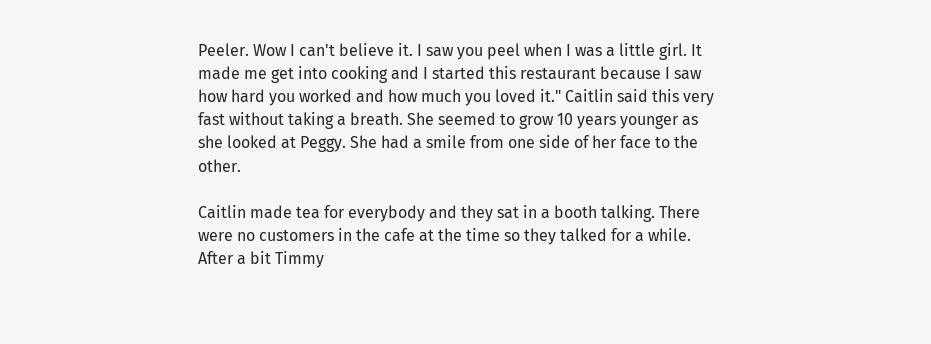Peeler. Wow I can't believe it. I saw you peel when I was a little girl. It made me get into cooking and I started this restaurant because I saw how hard you worked and how much you loved it." Caitlin said this very fast without taking a breath. She seemed to grow 10 years younger as she looked at Peggy. She had a smile from one side of her face to the other.

Caitlin made tea for everybody and they sat in a booth talking. There were no customers in the cafe at the time so they talked for a while. After a bit Timmy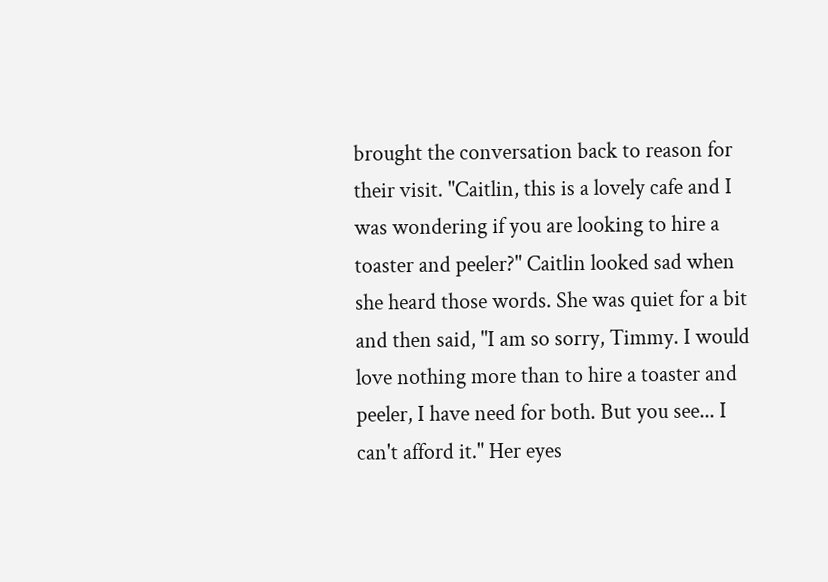brought the conversation back to reason for their visit. "Caitlin, this is a lovely cafe and I was wondering if you are looking to hire a toaster and peeler?" Caitlin looked sad when she heard those words. She was quiet for a bit and then said, "I am so sorry, Timmy. I would love nothing more than to hire a toaster and peeler, I have need for both. But you see... I can't afford it." Her eyes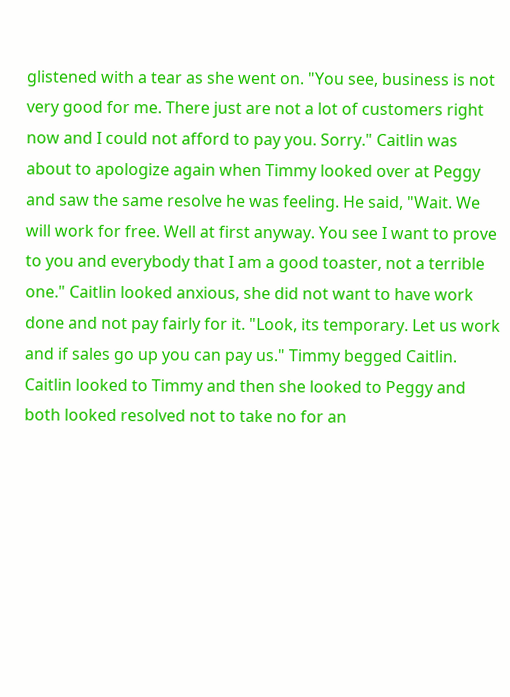glistened with a tear as she went on. "You see, business is not very good for me. There just are not a lot of customers right now and I could not afford to pay you. Sorry." Caitlin was about to apologize again when Timmy looked over at Peggy and saw the same resolve he was feeling. He said, "Wait. We will work for free. Well at first anyway. You see I want to prove to you and everybody that I am a good toaster, not a terrible one." Caitlin looked anxious, she did not want to have work done and not pay fairly for it. "Look, its temporary. Let us work and if sales go up you can pay us." Timmy begged Caitlin. Caitlin looked to Timmy and then she looked to Peggy and both looked resolved not to take no for an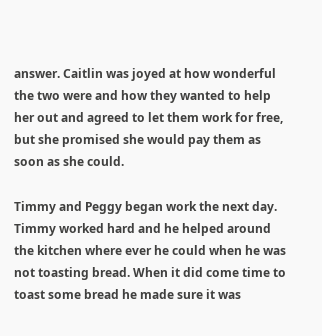answer. Caitlin was joyed at how wonderful the two were and how they wanted to help her out and agreed to let them work for free, but she promised she would pay them as soon as she could.

Timmy and Peggy began work the next day. Timmy worked hard and he helped around the kitchen where ever he could when he was not toasting bread. When it did come time to toast some bread he made sure it was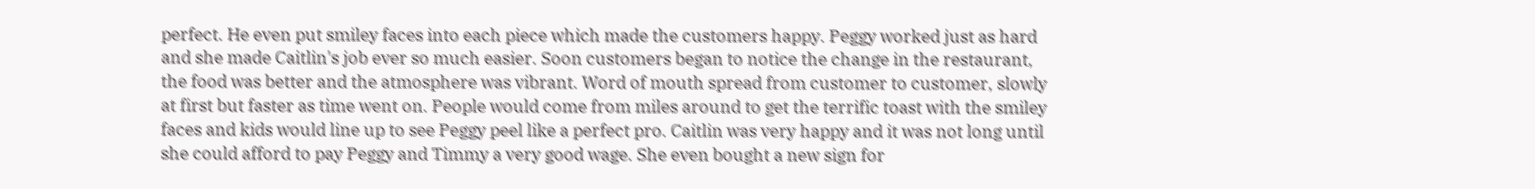perfect. He even put smiley faces into each piece which made the customers happy. Peggy worked just as hard and she made Caitlin's job ever so much easier. Soon customers began to notice the change in the restaurant, the food was better and the atmosphere was vibrant. Word of mouth spread from customer to customer, slowly at first but faster as time went on. People would come from miles around to get the terrific toast with the smiley faces and kids would line up to see Peggy peel like a perfect pro. Caitlin was very happy and it was not long until she could afford to pay Peggy and Timmy a very good wage. She even bought a new sign for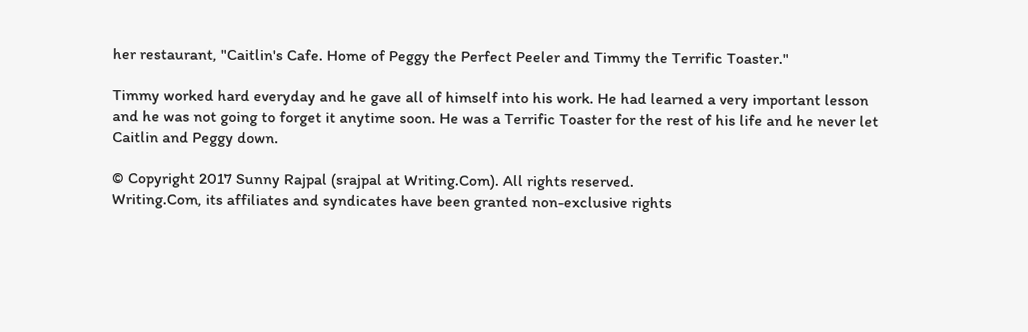her restaurant, "Caitlin's Cafe. Home of Peggy the Perfect Peeler and Timmy the Terrific Toaster."

Timmy worked hard everyday and he gave all of himself into his work. He had learned a very important lesson and he was not going to forget it anytime soon. He was a Terrific Toaster for the rest of his life and he never let Caitlin and Peggy down.

© Copyright 2017 Sunny Rajpal (srajpal at Writing.Com). All rights reserved.
Writing.Com, its affiliates and syndicates have been granted non-exclusive rights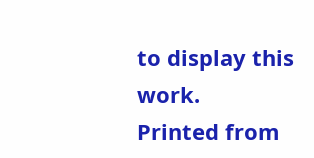to display this work.
Printed from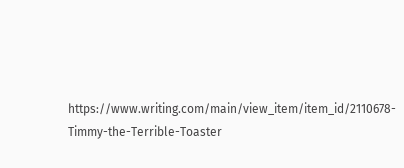https://www.writing.com/main/view_item/item_id/2110678-Timmy-the-Terrible-Toaster